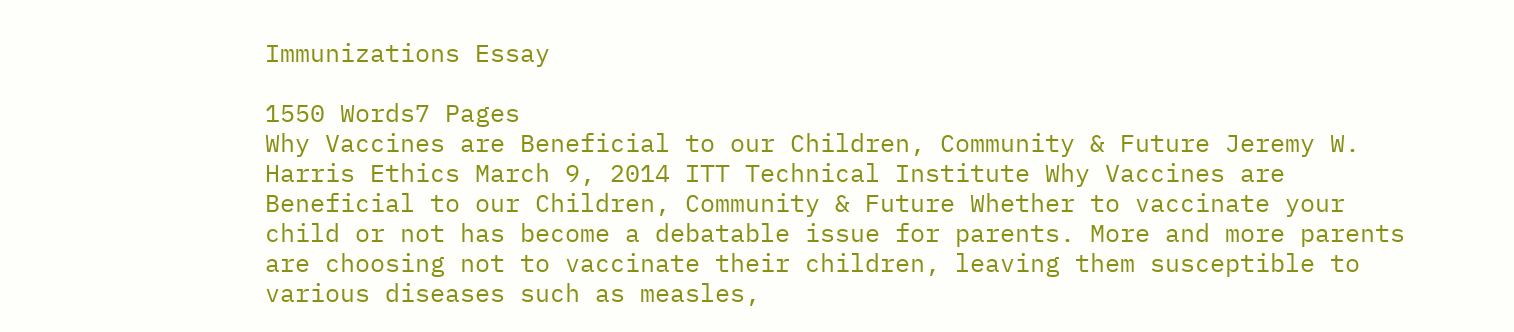Immunizations Essay

1550 Words7 Pages
Why Vaccines are Beneficial to our Children, Community & Future Jeremy W. Harris Ethics March 9, 2014 ITT Technical Institute Why Vaccines are Beneficial to our Children, Community & Future Whether to vaccinate your child or not has become a debatable issue for parents. More and more parents are choosing not to vaccinate their children, leaving them susceptible to various diseases such as measles,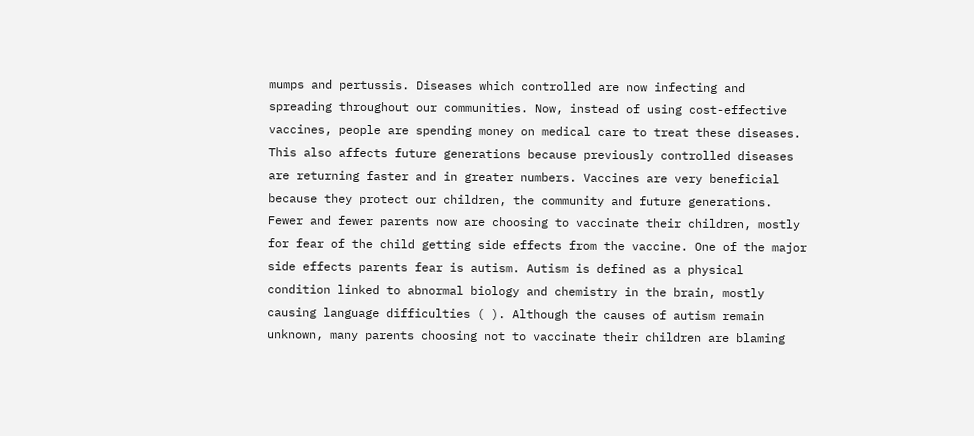mumps and pertussis. Diseases which controlled are now infecting and spreading throughout our communities. Now, instead of using cost-effective vaccines, people are spending money on medical care to treat these diseases. This also affects future generations because previously controlled diseases are returning faster and in greater numbers. Vaccines are very beneficial because they protect our children, the community and future generations. Fewer and fewer parents now are choosing to vaccinate their children, mostly for fear of the child getting side effects from the vaccine. One of the major side effects parents fear is autism. Autism is defined as a physical condition linked to abnormal biology and chemistry in the brain, mostly causing language difficulties ( ). Although the causes of autism remain unknown, many parents choosing not to vaccinate their children are blaming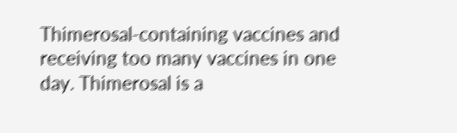Thimerosal-containing vaccines and receiving too many vaccines in one day. Thimerosal is a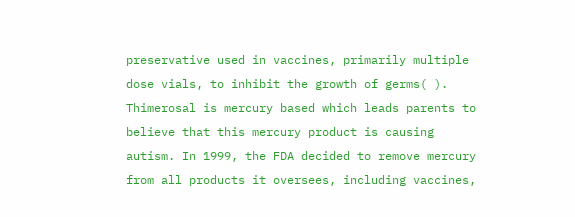preservative used in vaccines, primarily multiple dose vials, to inhibit the growth of germs( ). Thimerosal is mercury based which leads parents to believe that this mercury product is causing autism. In 1999, the FDA decided to remove mercury from all products it oversees, including vaccines,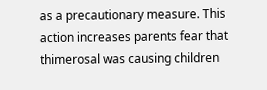as a precautionary measure. This action increases parents fear that thimerosal was causing children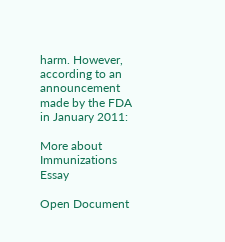harm. However, according to an announcement made by the FDA in January 2011:

More about Immunizations Essay

Open Document